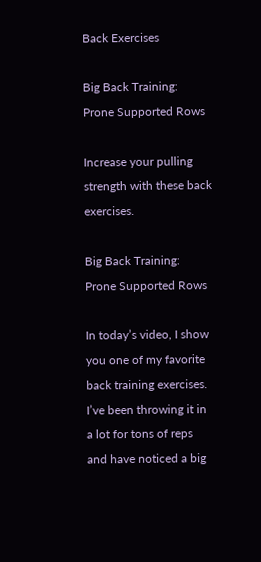Back Exercises

Big Back Training: Prone Supported Rows

Increase your pulling strength with these back exercises.

Big Back Training: Prone Supported Rows

In today’s video, I show you one of my favorite back training exercises. I’ve been throwing it in a lot for tons of reps and have noticed a big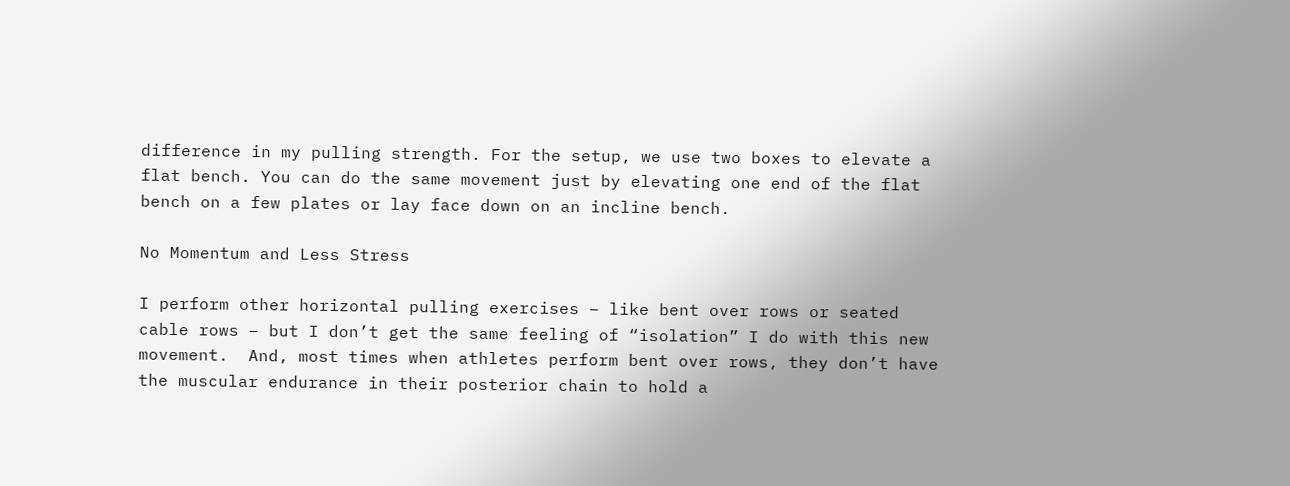difference in my pulling strength. For the setup, we use two boxes to elevate a flat bench. You can do the same movement just by elevating one end of the flat bench on a few plates or lay face down on an incline bench.

No Momentum and Less Stress

I perform other horizontal pulling exercises – like bent over rows or seated cable rows – but I don’t get the same feeling of “isolation” I do with this new movement.  And, most times when athletes perform bent over rows, they don’t have the muscular endurance in their posterior chain to hold a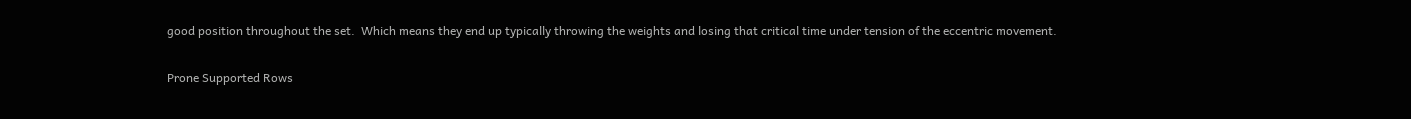good position throughout the set.  Which means they end up typically throwing the weights and losing that critical time under tension of the eccentric movement.

Prone Supported Rows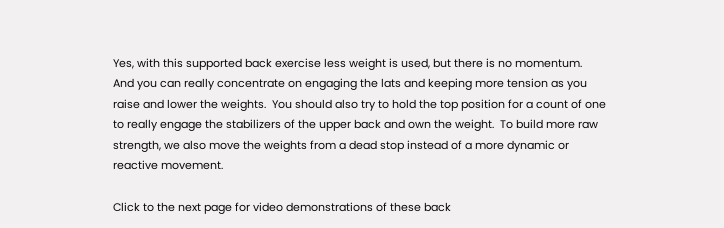Yes, with this supported back exercise less weight is used, but there is no momentum.   And you can really concentrate on engaging the lats and keeping more tension as you raise and lower the weights.  You should also try to hold the top position for a count of one to really engage the stabilizers of the upper back and own the weight.  To build more raw strength, we also move the weights from a dead stop instead of a more dynamic or reactive movement.

Click to the next page for video demonstrations of these back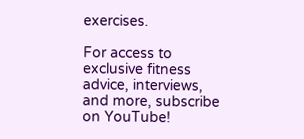exercises.

For access to exclusive fitness advice, interviews, and more, subscribe on YouTube!